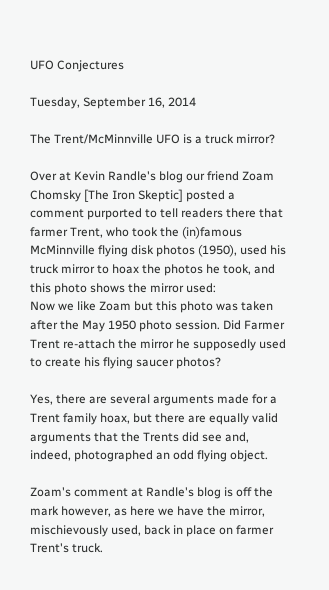UFO Conjectures

Tuesday, September 16, 2014

The Trent/McMinnville UFO is a truck mirror?

Over at Kevin Randle's blog our friend Zoam Chomsky [The Iron Skeptic] posted a comment purported to tell readers there that farmer Trent, who took the (in)famous McMinnville flying disk photos (1950), used his truck mirror to hoax the photos he took, and this photo shows the mirror used:
Now we like Zoam but this photo was taken after the May 1950 photo session. Did Farmer Trent re-attach the mirror he supposedly used to create his flying saucer photos?

Yes, there are several arguments made for a Trent family hoax, but there are equally valid arguments that the Trents did see and, indeed, photographed an odd flying object.

Zoam's comment at Randle's blog is off the mark however, as here we have the mirror, mischievously used, back in place on farmer Trent's truck.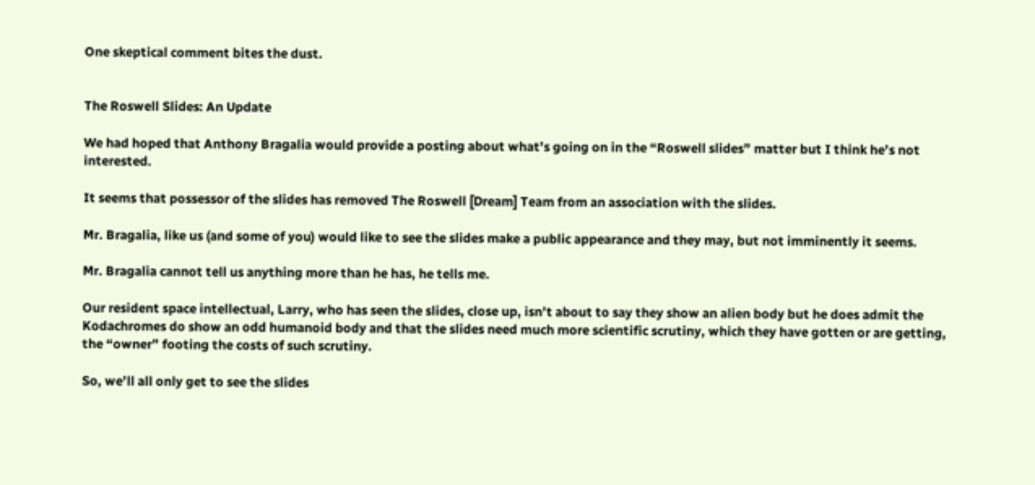One skeptical comment bites the dust.


The Roswell Slides: An Update

We had hoped that Anthony Bragalia would provide a posting about what’s going on in the “Roswell slides” matter but I think he’s not interested.

It seems that possessor of the slides has removed The Roswell [Dream] Team from an association with the slides.

Mr. Bragalia, like us (and some of you) would like to see the slides make a public appearance and they may, but not imminently it seems.

Mr. Bragalia cannot tell us anything more than he has, he tells me.

Our resident space intellectual, Larry, who has seen the slides, close up, isn’t about to say they show an alien body but he does admit the Kodachromes do show an odd humanoid body and that the slides need much more scientific scrutiny, which they have gotten or are getting, the “owner” footing the costs of such scrutiny.

So, we’ll all only get to see the slides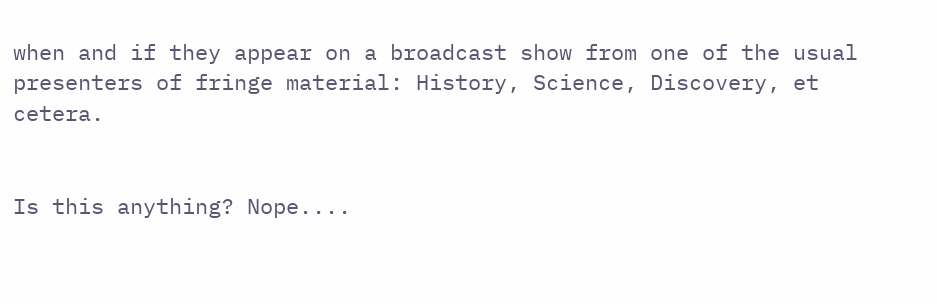when and if they appear on a broadcast show from one of the usual presenters of fringe material: History, Science, Discovery, et cetera.


Is this anything? Nope....